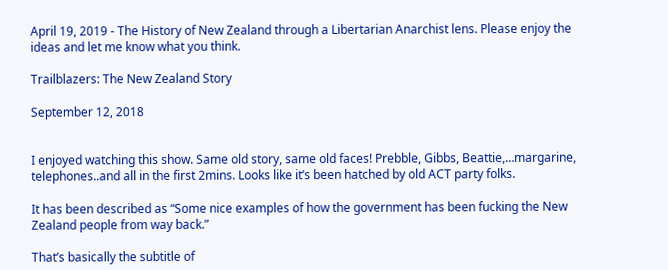April 19, 2019 - The History of New Zealand through a Libertarian Anarchist lens. Please enjoy the ideas and let me know what you think.

Trailblazers: The New Zealand Story

September 12, 2018


I enjoyed watching this show. Same old story, same old faces! Prebble, Gibbs, Beattie,…margarine, telephones..and all in the first 2mins. Looks like it’s been hatched by old ACT party folks.

It has been described as “Some nice examples of how the government has been fucking the New Zealand people from way back.”

That’s basically the subtitle of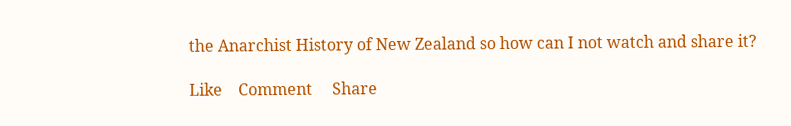the Anarchist History of New Zealand so how can I not watch and share it?

Like    Comment     Share